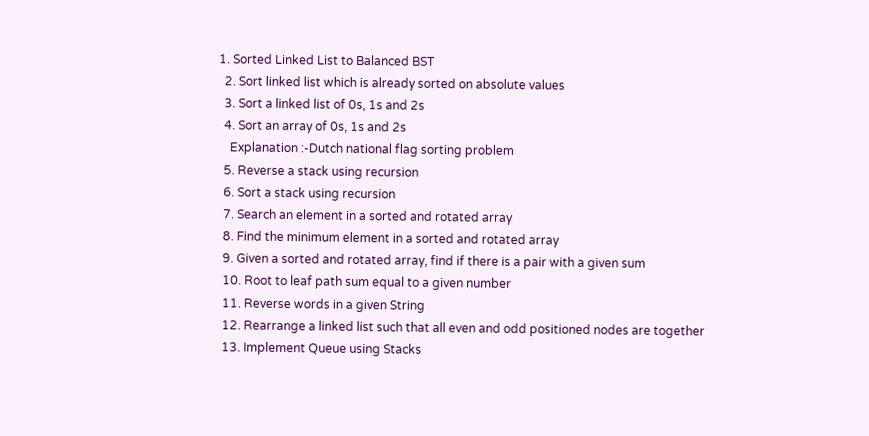1. Sorted Linked List to Balanced BST
  2. Sort linked list which is already sorted on absolute values
  3. Sort a linked list of 0s, 1s and 2s
  4. Sort an array of 0s, 1s and 2s
    Explanation :-Dutch national flag sorting problem
  5. Reverse a stack using recursion
  6. Sort a stack using recursion
  7. Search an element in a sorted and rotated array
  8. Find the minimum element in a sorted and rotated array
  9. Given a sorted and rotated array, find if there is a pair with a given sum
  10. Root to leaf path sum equal to a given number
  11. Reverse words in a given String
  12. Rearrange a linked list such that all even and odd positioned nodes are together
  13. Implement Queue using Stacks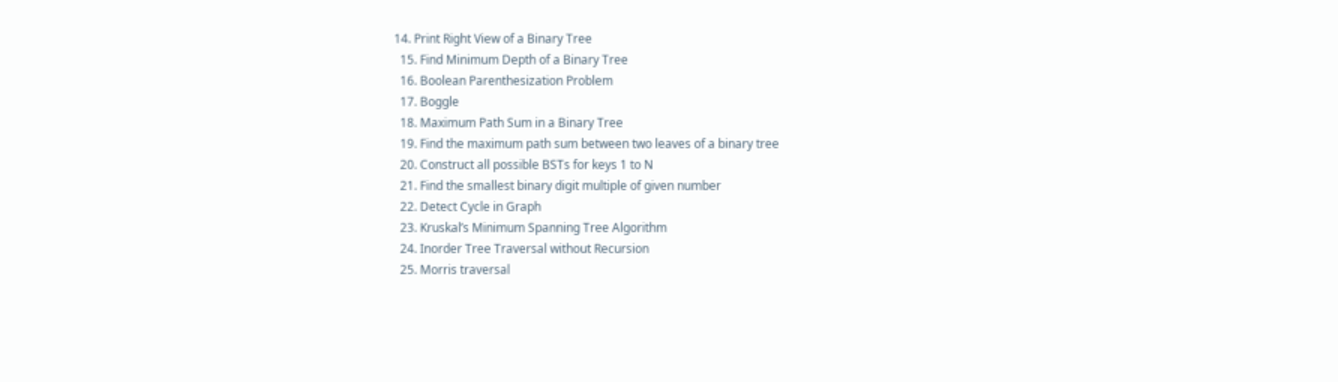14. Print Right View of a Binary Tree
  15. Find Minimum Depth of a Binary Tree
  16. Boolean Parenthesization Problem
  17. Boggle
  18. Maximum Path Sum in a Binary Tree
  19. Find the maximum path sum between two leaves of a binary tree
  20. Construct all possible BSTs for keys 1 to N
  21. Find the smallest binary digit multiple of given number
  22. Detect Cycle in Graph
  23. Kruskal’s Minimum Spanning Tree Algorithm
  24. Inorder Tree Traversal without Recursion
  25. Morris traversal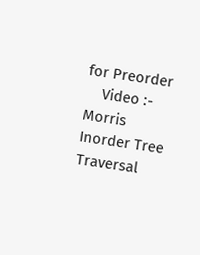for Preorder
    Video :- Morris Inorder Tree Traversal